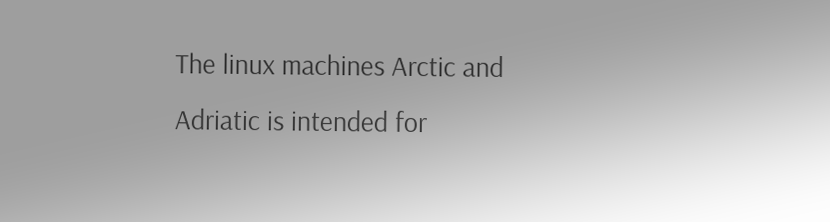The linux machines Arctic and Adriatic is intended for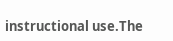instructional use.The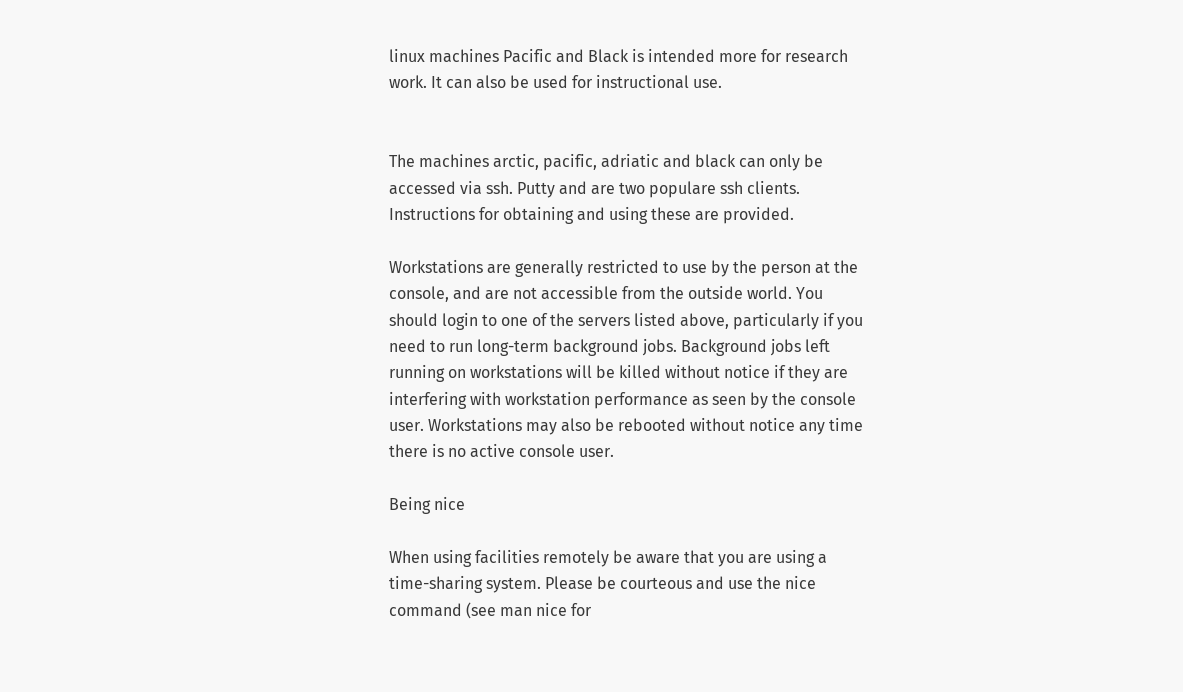linux machines Pacific and Black is intended more for research work. It can also be used for instructional use.


The machines arctic, pacific, adriatic and black can only be accessed via ssh. Putty and are two populare ssh clients. Instructions for obtaining and using these are provided.

Workstations are generally restricted to use by the person at the console, and are not accessible from the outside world. You should login to one of the servers listed above, particularly if you need to run long-term background jobs. Background jobs left running on workstations will be killed without notice if they are interfering with workstation performance as seen by the console user. Workstations may also be rebooted without notice any time there is no active console user.

Being nice

When using facilities remotely be aware that you are using a time-sharing system. Please be courteous and use the nice command (see man nice for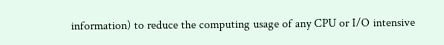information) to reduce the computing usage of any CPU or I/O intensive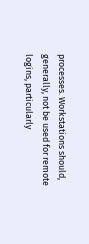processes. Workstations should, generally, not be used for remote logins, particularly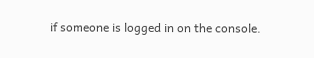if someone is logged in on the console.